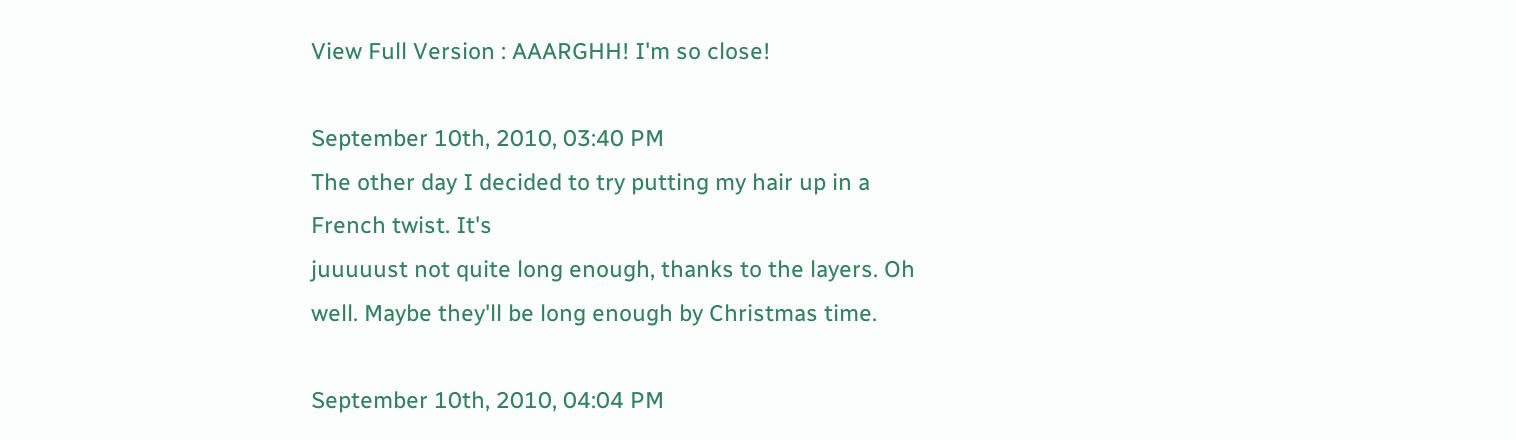View Full Version : AAARGHH! I'm so close!

September 10th, 2010, 03:40 PM
The other day I decided to try putting my hair up in a French twist. It's
juuuuust not quite long enough, thanks to the layers. Oh well. Maybe they'll be long enough by Christmas time.

September 10th, 2010, 04:04 PM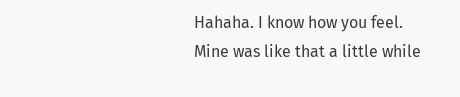Hahaha. I know how you feel. Mine was like that a little while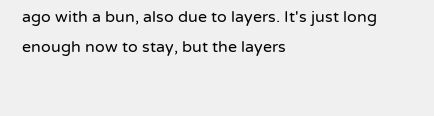ago with a bun, also due to layers. It's just long enough now to stay, but the layers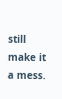still make it a mess.